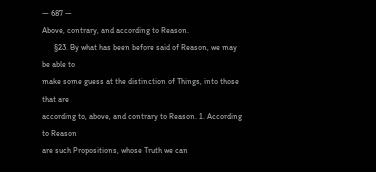— 687 —
Above, contrary, and according to Reason.
      §23. By what has been before said of Reason, we may be able to
make some guess at the distinction of Things, into those that are
according to, above, and contrary to Reason. 1. According to Reason
are such Propositions, whose Truth we can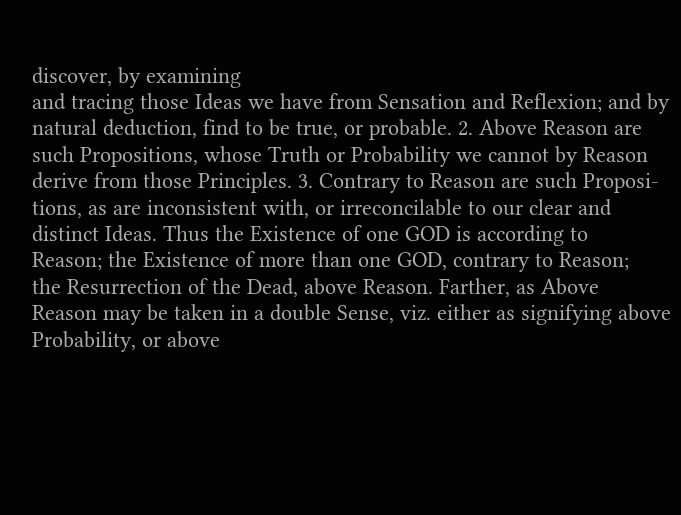discover, by examining
and tracing those Ideas we have from Sensation and Reflexion; and by
natural deduction, find to be true, or probable. 2. Above Reason are
such Propositions, whose Truth or Probability we cannot by Reason
derive from those Principles. 3. Contrary to Reason are such Proposi-
tions, as are inconsistent with, or irreconcilable to our clear and
distinct Ideas. Thus the Existence of one GOD is according to
Reason; the Existence of more than one GOD, contrary to Reason;
the Resurrection of the Dead, above Reason. Farther, as Above
Reason may be taken in a double Sense, viz. either as signifying above
Probability, or above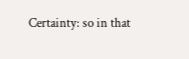Certainty: so in that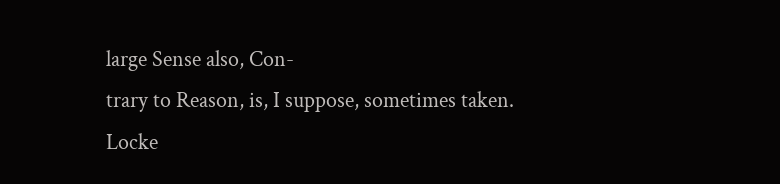large Sense also, Con-
trary to Reason, is, I suppose, sometimes taken.
Locke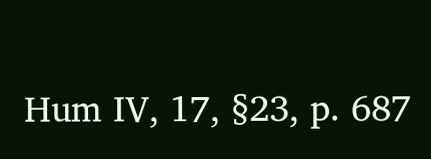Hum IV, 17, §23, p. 687